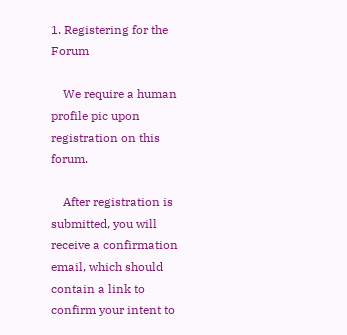1. Registering for the Forum

    We require a human profile pic upon registration on this forum.

    After registration is submitted, you will receive a confirmation email, which should contain a link to confirm your intent to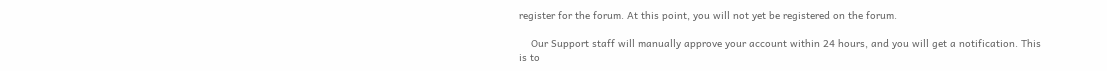register for the forum. At this point, you will not yet be registered on the forum.

    Our Support staff will manually approve your account within 24 hours, and you will get a notification. This is to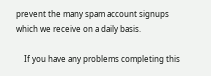prevent the many spam account signups which we receive on a daily basis.

    If you have any problems completing this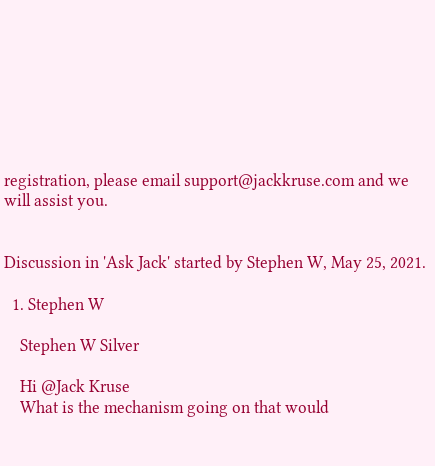registration, please email support@jackkruse.com and we will assist you.


Discussion in 'Ask Jack' started by Stephen W, May 25, 2021.

  1. Stephen W

    Stephen W Silver

    Hi @Jack Kruse
    What is the mechanism going on that would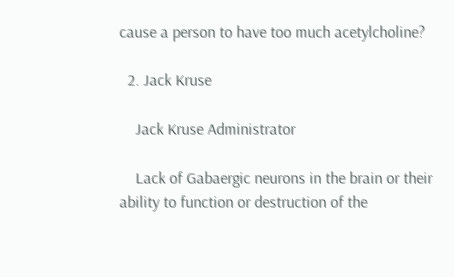cause a person to have too much acetylcholine?

  2. Jack Kruse

    Jack Kruse Administrator

    Lack of Gabaergic neurons in the brain or their ability to function or destruction of the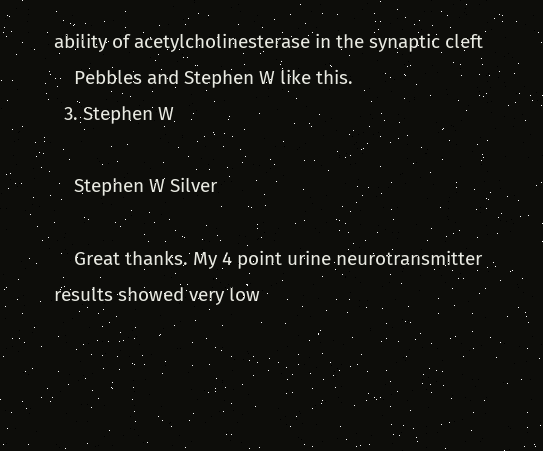ability of acetylcholinesterase in the synaptic cleft
    Pebbles and Stephen W like this.
  3. Stephen W

    Stephen W Silver

    Great thanks. My 4 point urine neurotransmitter results showed very low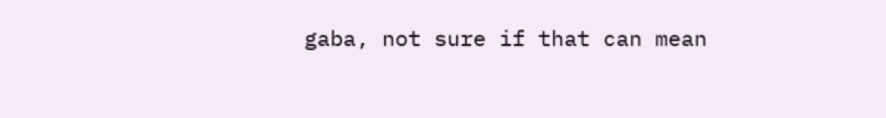gaba, not sure if that can mean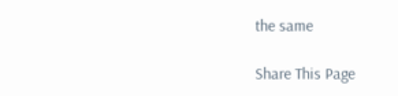the same

Share This Page